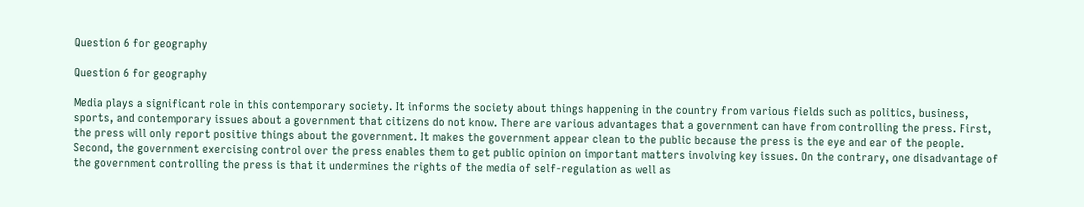Question 6 for geography

Question 6 for geography

Media plays a significant role in this contemporary society. It informs the society about things happening in the country from various fields such as politics, business, sports, and contemporary issues about a government that citizens do not know. There are various advantages that a government can have from controlling the press. First, the press will only report positive things about the government. It makes the government appear clean to the public because the press is the eye and ear of the people. Second, the government exercising control over the press enables them to get public opinion on important matters involving key issues. On the contrary, one disadvantage of the government controlling the press is that it undermines the rights of the media of self-regulation as well as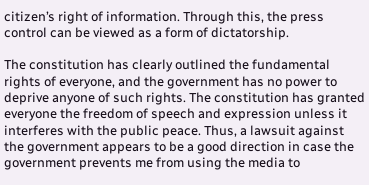citizen’s right of information. Through this, the press control can be viewed as a form of dictatorship.

The constitution has clearly outlined the fundamental rights of everyone, and the government has no power to deprive anyone of such rights. The constitution has granted everyone the freedom of speech and expression unless it interferes with the public peace. Thus, a lawsuit against the government appears to be a good direction in case the government prevents me from using the media to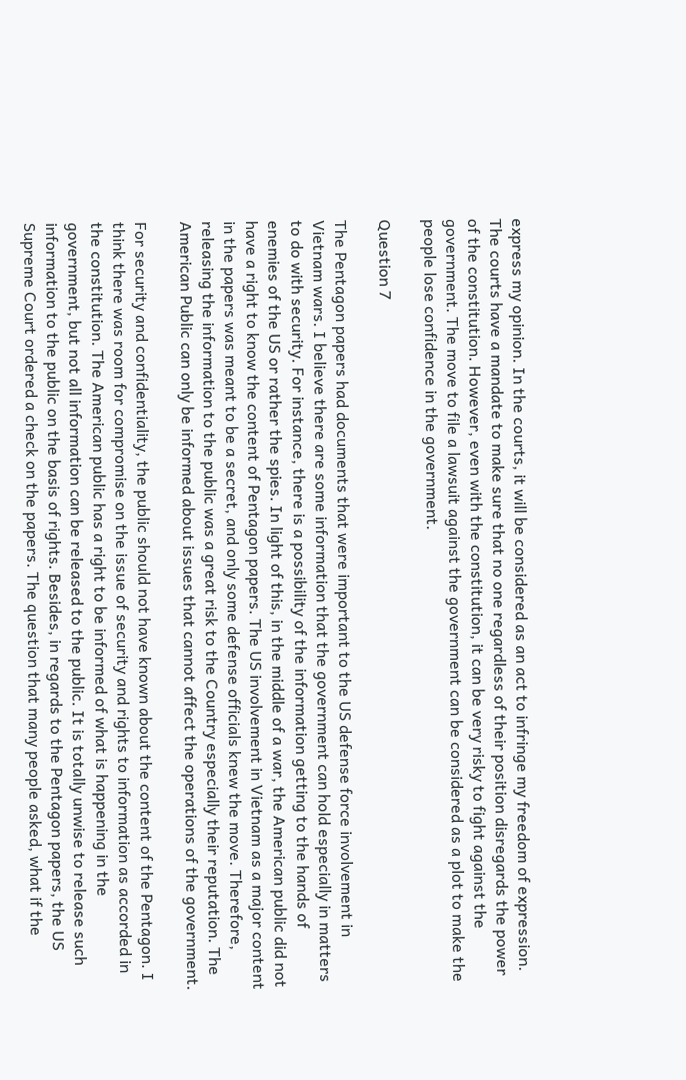express my opinion. In the courts, it will be considered as an act to infringe my freedom of expression. The courts have a mandate to make sure that no one regardless of their position disregards the power of the constitution. However, even with the constitution, it can be very risky to fight against the government. The move to file a lawsuit against the government can be considered as a plot to make the people lose confidence in the government.

Question 7

The Pentagon papers had documents that were important to the US defense force involvement in Vietnam wars. I believe there are some information that the government can hold especially in matters to do with security. For instance, there is a possibility of the information getting to the hands of enemies of the US or rather the spies. In light of this, in the middle of a war, the American public did not have a right to know the content of Pentagon papers. The US involvement in Vietnam as a major content in the papers was meant to be a secret, and only some defense officials knew the move. Therefore, releasing the information to the public was a great risk to the Country especially their reputation. The American Public can only be informed about issues that cannot affect the operations of the government.

For security and confidentiality, the public should not have known about the content of the Pentagon. I think there was room for compromise on the issue of security and rights to information as accorded in the constitution. The American public has a right to be informed of what is happening in the government, but not all information can be released to the public. It is totally unwise to release such information to the public on the basis of rights. Besides, in regards to the Pentagon papers, the US Supreme Court ordered a check on the papers. The question that many people asked, what if the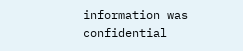information was confidential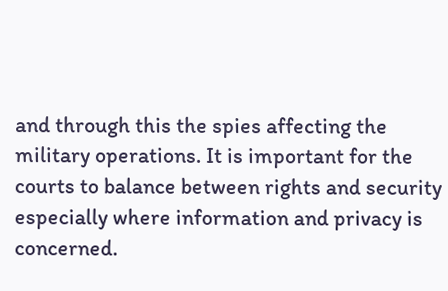and through this the spies affecting the military operations. It is important for the courts to balance between rights and security especially where information and privacy is concerned.